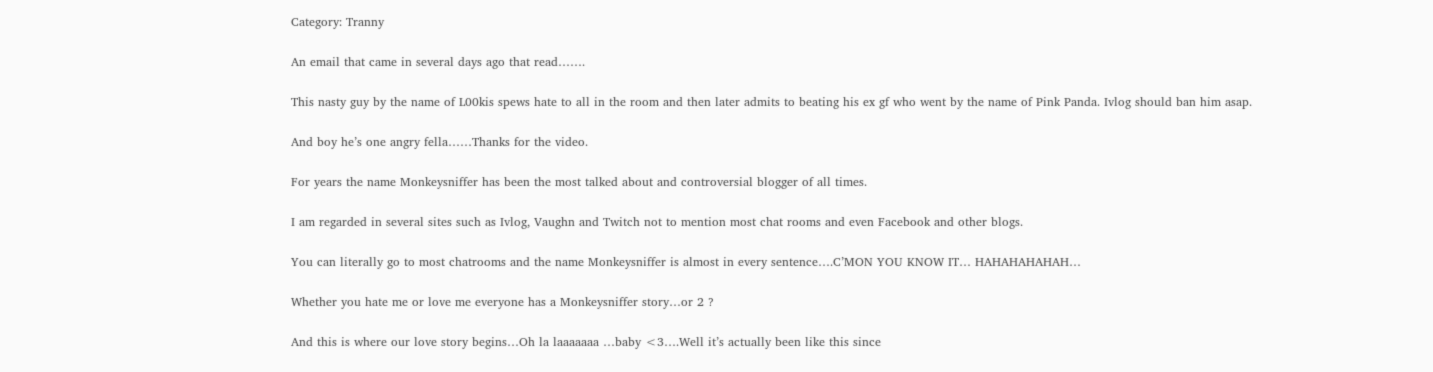Category: Tranny

An email that came in several days ago that read…….

This nasty guy by the name of L00kis spews hate to all in the room and then later admits to beating his ex gf who went by the name of Pink Panda. Ivlog should ban him asap.

And boy he’s one angry fella……Thanks for the video.

For years the name Monkeysniffer has been the most talked about and controversial blogger of all times.

I am regarded in several sites such as Ivlog, Vaughn and Twitch not to mention most chat rooms and even Facebook and other blogs.

You can literally go to most chatrooms and the name Monkeysniffer is almost in every sentence….C’MON YOU KNOW IT… HAHAHAHAHAH…

Whether you hate me or love me everyone has a Monkeysniffer story…or 2 ?

And this is where our love story begins…Oh la laaaaaaa …baby <3….Well it’s actually been like this since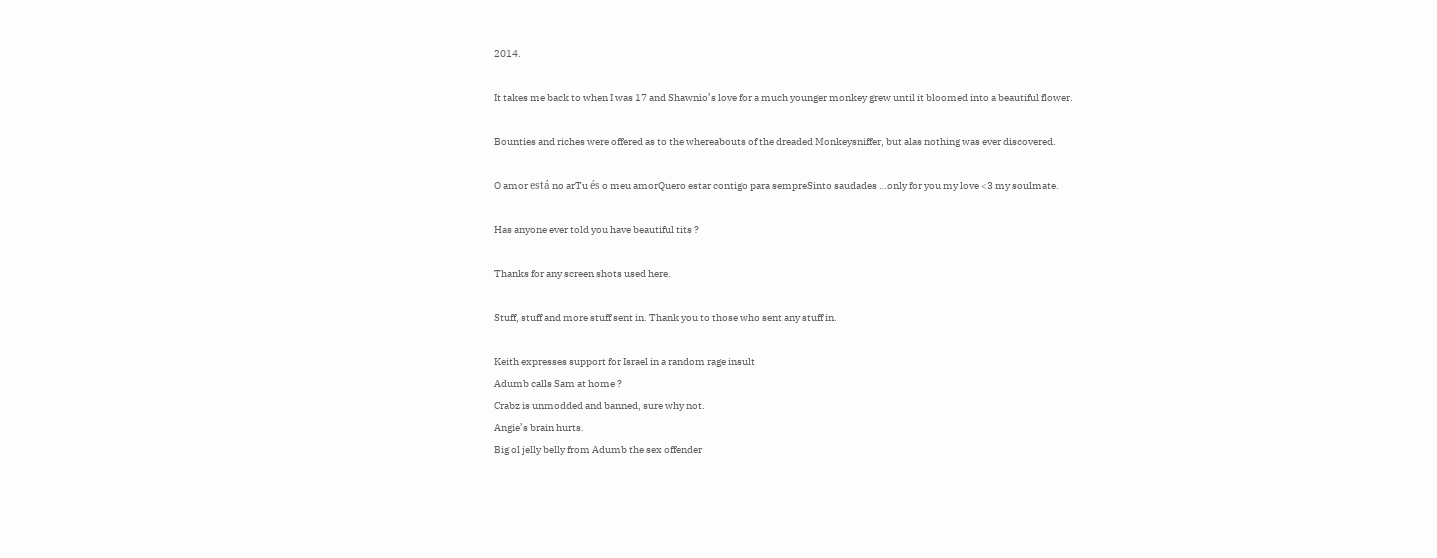2014.

It takes me back to when I was 17 and Shawnio’s love for a much younger monkey grew until it bloomed into a beautiful flower.

Bounties and riches were offered as to the whereabouts of the dreaded Monkeysniffer, but alas nothing was ever discovered.

O amor está no arTu és o meu amorQuero estar contigo para sempreSinto saudades …only for you my love <3 my soulmate.

Has anyone ever told you have beautiful tits ?

Thanks for any screen shots used here.

Stuff, stuff and more stuff sent in. Thank you to those who sent any stuff in.

Keith expresses support for Israel in a random rage insult
Adumb calls Sam at home ?
Crabz is unmodded and banned, sure why not.
Angie’s brain hurts.
Big ol jelly belly from Adumb the sex offender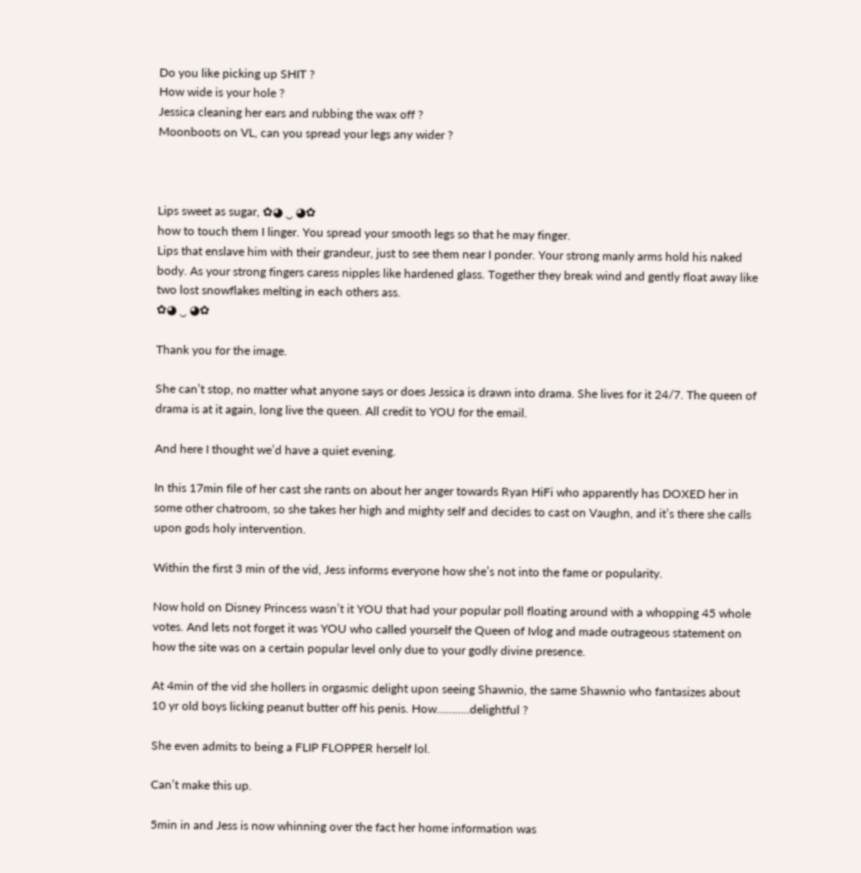Do you like picking up SHIT ?
How wide is your hole ?
Jessica cleaning her ears and rubbing the wax off ?
Moonboots on VL, can you spread your legs any wider ?



Lips sweet as sugar, ✿◕ ‿ ◕✿
how to touch them I linger. You spread your smooth legs so that he may finger.
Lips that enslave him with their grandeur, just to see them near I ponder. Your strong manly arms hold his naked body. As your strong fingers caress nipples like hardened glass. Together they break wind and gently float away like two lost snowflakes melting in each others ass.
✿◕ ‿ ◕✿

Thank you for the image.

She can’t stop, no matter what anyone says or does Jessica is drawn into drama. She lives for it 24/7. The queen of drama is at it again, long live the queen. All credit to YOU for the email.

And here I thought we’d have a quiet evening.

In this 17min file of her cast she rants on about her anger towards Ryan HiFi who apparently has DOXED her in some other chatroom, so she takes her high and mighty self and decides to cast on Vaughn, and it’s there she calls upon gods holy intervention.

Within the first 3 min of the vid, Jess informs everyone how she’s not into the fame or popularity.

Now hold on Disney Princess wasn’t it YOU that had your popular poll floating around with a whopping 45 whole votes. And lets not forget it was YOU who called yourself the Queen of Ivlog and made outrageous statement on how the site was on a certain popular level only due to your godly divine presence.

At 4min of the vid she hollers in orgasmic delight upon seeing Shawnio, the same Shawnio who fantasizes about 10 yr old boys licking peanut butter off his penis. How………..delightful ?

She even admits to being a FLIP FLOPPER herself lol.

Can’t make this up.

5min in and Jess is now whinning over the fact her home information was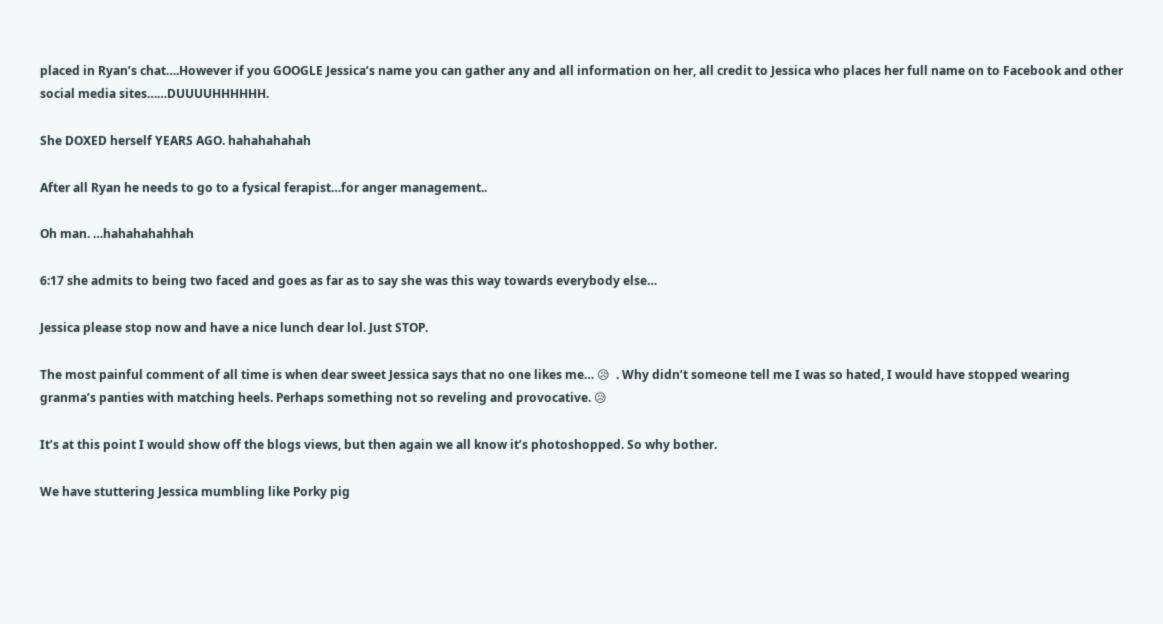placed in Ryan’s chat….However if you GOOGLE Jessica’s name you can gather any and all information on her, all credit to Jessica who places her full name on to Facebook and other social media sites……DUUUUHHHHHH.

She DOXED herself YEARS AGO. hahahahahah

After all Ryan he needs to go to a fysical ferapist…for anger management..

Oh man. …hahahahahhah

6:17 she admits to being two faced and goes as far as to say she was this way towards everybody else…

Jessica please stop now and have a nice lunch dear lol. Just STOP.

The most painful comment of all time is when dear sweet Jessica says that no one likes me… 😥  . Why didn’t someone tell me I was so hated, I would have stopped wearing granma’s panties with matching heels. Perhaps something not so reveling and provocative. 😥

It’s at this point I would show off the blogs views, but then again we all know it’s photoshopped. So why bother.

We have stuttering Jessica mumbling like Porky pig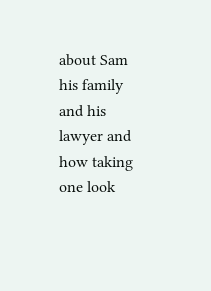about Sam his family and his lawyer and how taking one look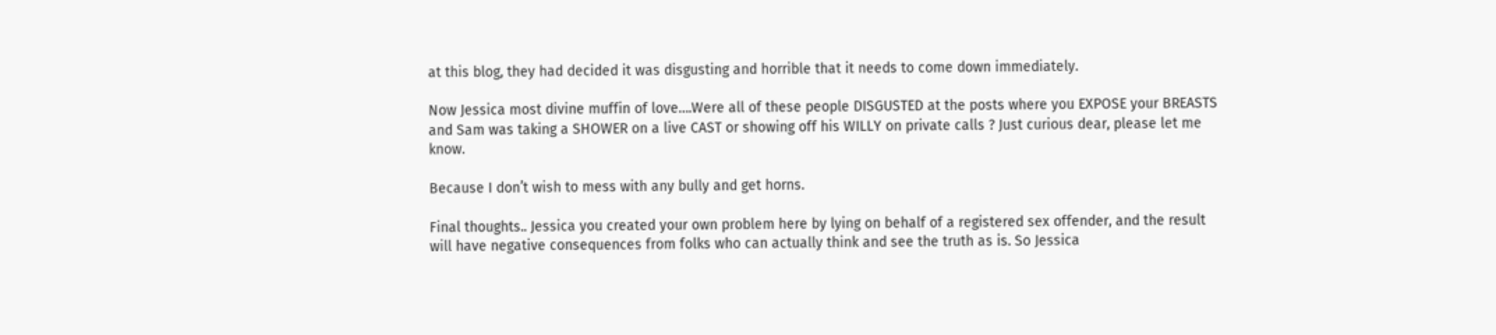at this blog, they had decided it was disgusting and horrible that it needs to come down immediately.

Now Jessica most divine muffin of love….Were all of these people DISGUSTED at the posts where you EXPOSE your BREASTS and Sam was taking a SHOWER on a live CAST or showing off his WILLY on private calls ? Just curious dear, please let me know.

Because I don’t wish to mess with any bully and get horns.

Final thoughts.. Jessica you created your own problem here by lying on behalf of a registered sex offender, and the result will have negative consequences from folks who can actually think and see the truth as is. So Jessica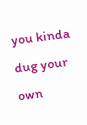you kinda dug your own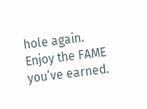hole again. Enjoy the FAME you’ve earned.